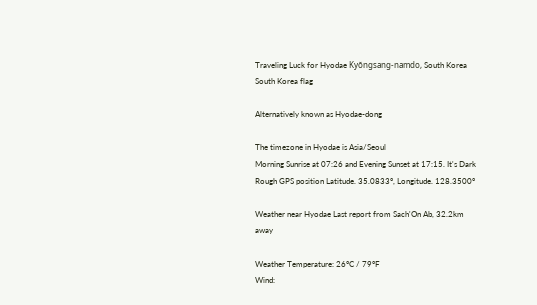Traveling Luck for Hyodae Kyŏngsang-namdo, South Korea South Korea flag

Alternatively known as Hyodae-dong

The timezone in Hyodae is Asia/Seoul
Morning Sunrise at 07:26 and Evening Sunset at 17:15. It's Dark
Rough GPS position Latitude. 35.0833°, Longitude. 128.3500°

Weather near Hyodae Last report from Sach'On Ab, 32.2km away

Weather Temperature: 26°C / 79°F
Wind: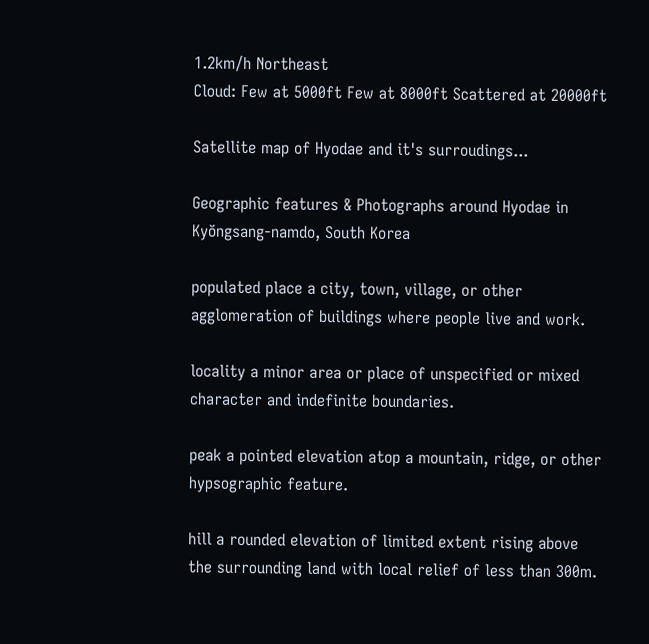1.2km/h Northeast
Cloud: Few at 5000ft Few at 8000ft Scattered at 20000ft

Satellite map of Hyodae and it's surroudings...

Geographic features & Photographs around Hyodae in Kyŏngsang-namdo, South Korea

populated place a city, town, village, or other agglomeration of buildings where people live and work.

locality a minor area or place of unspecified or mixed character and indefinite boundaries.

peak a pointed elevation atop a mountain, ridge, or other hypsographic feature.

hill a rounded elevation of limited extent rising above the surrounding land with local relief of less than 300m.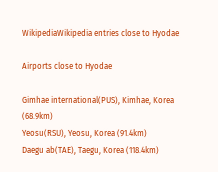WikipediaWikipedia entries close to Hyodae

Airports close to Hyodae

Gimhae international(PUS), Kimhae, Korea (68.9km)
Yeosu(RSU), Yeosu, Korea (91.4km)
Daegu ab(TAE), Taegu, Korea (118.4km)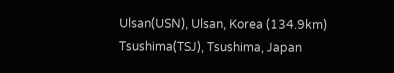Ulsan(USN), Ulsan, Korea (134.9km)
Tsushima(TSJ), Tsushima, Japan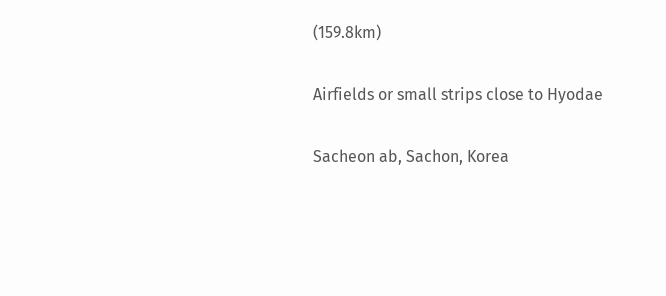(159.8km)

Airfields or small strips close to Hyodae

Sacheon ab, Sachon, Korea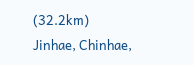(32.2km)
Jinhae, Chinhae,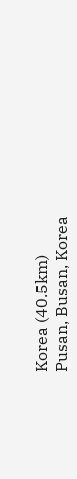Korea (40.5km)
Pusan, Busan, Korea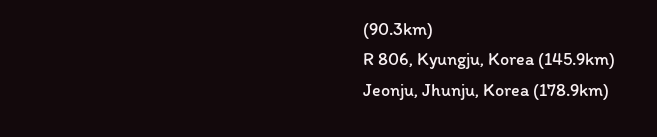(90.3km)
R 806, Kyungju, Korea (145.9km)
Jeonju, Jhunju, Korea (178.9km)